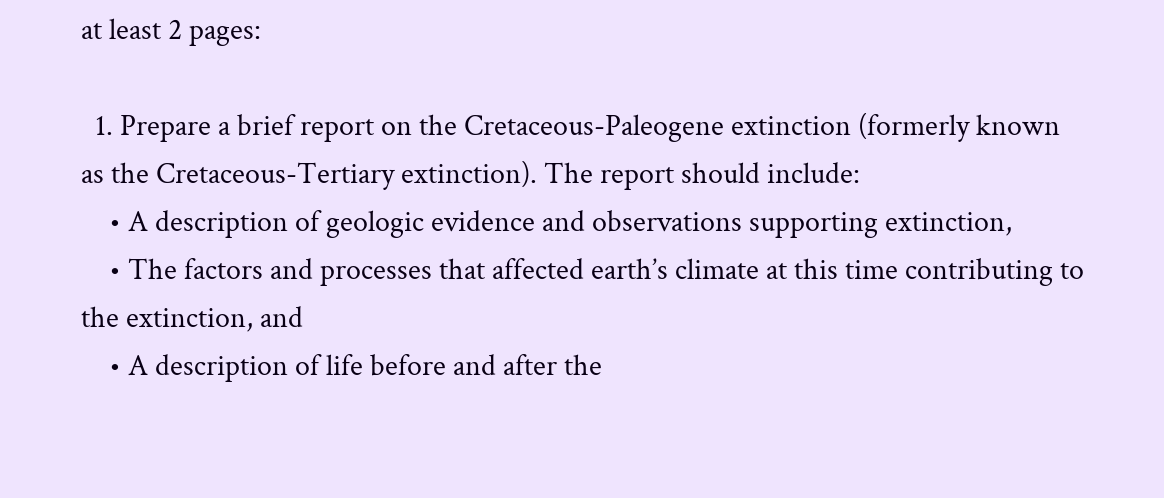at least 2 pages:

  1. Prepare a brief report on the Cretaceous-Paleogene extinction (formerly known as the Cretaceous-Tertiary extinction). The report should include:
    • A description of geologic evidence and observations supporting extinction,
    • The factors and processes that affected earth’s climate at this time contributing to the extinction, and
    • A description of life before and after the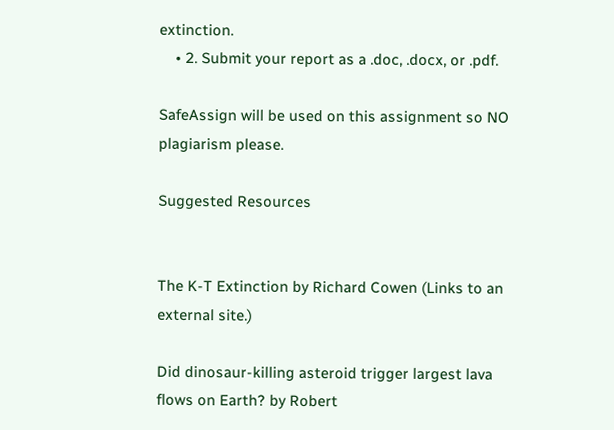extinction.
    • 2. Submit your report as a .doc, .docx, or .pdf.

SafeAssign will be used on this assignment so NO plagiarism please.

Suggested Resources


The K-T Extinction by Richard Cowen (Links to an external site.)

Did dinosaur-killing asteroid trigger largest lava flows on Earth? by Robert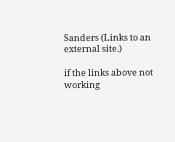Sanders (Links to an external site.)

if the links above not working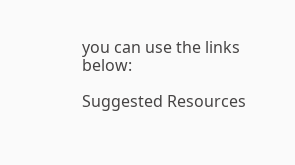you can use the links below:

Suggested Resources